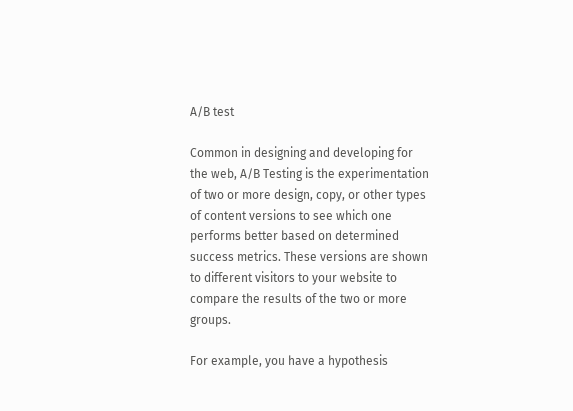A/B test

Common in designing and developing for the web, A/B Testing is the experimentation of two or more design, copy, or other types of content versions to see which one performs better based on determined success metrics. These versions are shown to different visitors to your website to compare the results of the two or more groups.

For example, you have a hypothesis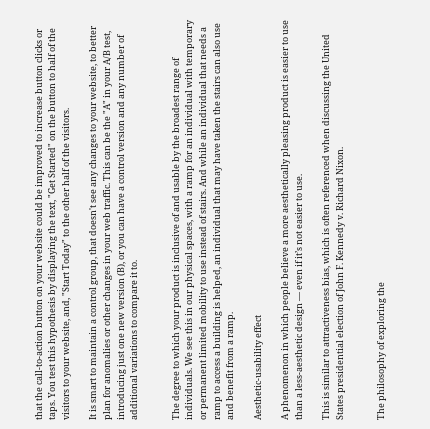that the call-to-action button on your website could be improved to increase button clicks or taps. You test this hypothesis by displaying the text, "Get Started" on the button to half of the visitors to your website, and, "Start Today" to the other half of the visitors.

It is smart to maintain a control group, that doesn't see any changes to your website, to better plan for anomalies or other changes in your web traffic. This can be the "A" in your A/B test, introducing just one new version (B), or you can have a control version and any number of additional variations to compare it to.


The degree to which your product is inclusive of and usable by the broadest range of individuals. We see this in our physical spaces, with a ramp for an individual with temporary or permanent limited mobility to use instead of stairs. And while an individual that needs a ramp to access a building is helped, an individual that may have taken the stairs can also use and benefit from a ramp.

Aesthetic-usability effect

A phenomenon in which people believe a more aesthetically pleasing product is easier to use than a less-aesthetic design — even if it’s not easier to use.

This is similar to attractiveness bias, which is often referenced when discussing the United States presidential election of John F. Kennedy v. Richard Nixon.


The philosophy of exploring the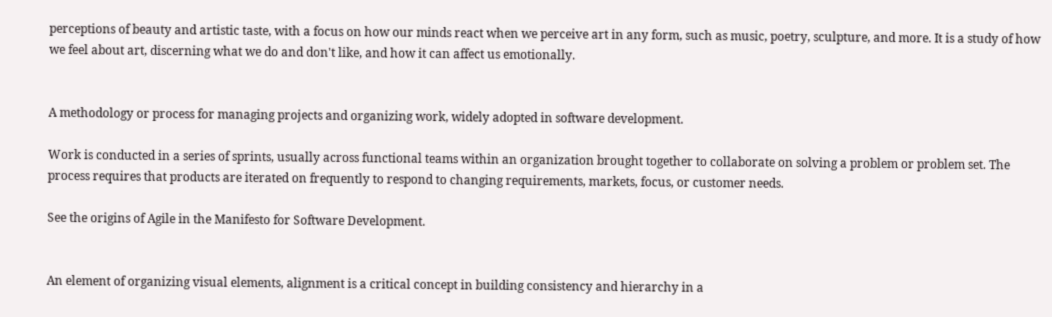perceptions of beauty and artistic taste, with a focus on how our minds react when we perceive art in any form, such as music, poetry, sculpture, and more. It is a study of how we feel about art, discerning what we do and don't like, and how it can affect us emotionally.


A methodology or process for managing projects and organizing work, widely adopted in software development.

Work is conducted in a series of sprints, usually across functional teams within an organization brought together to collaborate on solving a problem or problem set. The process requires that products are iterated on frequently to respond to changing requirements, markets, focus, or customer needs.

See the origins of Agile in the Manifesto for Software Development.


An element of organizing visual elements, alignment is a critical concept in building consistency and hierarchy in a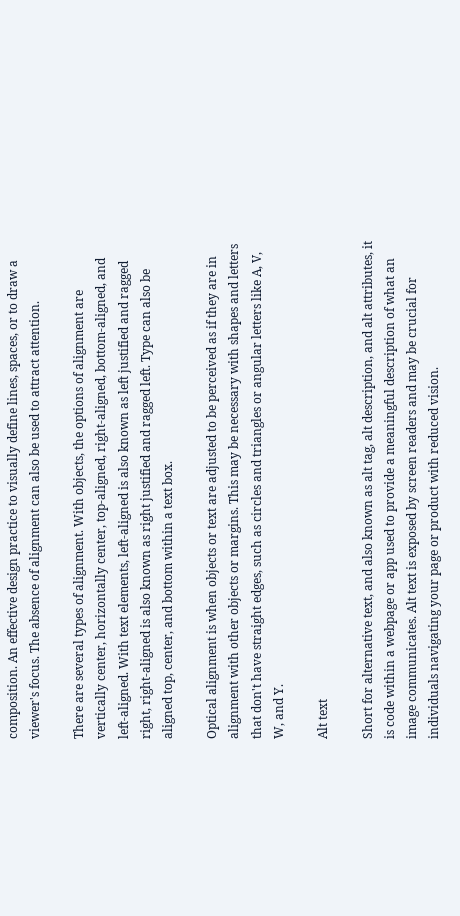composition. An effective design practice to visually define lines, spaces, or to draw a viewer's focus. The absence of alignment can also be used to attract attention.

There are several types of alignment. With objects, the options of alignment are vertically center, horizontally center, top-aligned, right-aligned, bottom-aligned, and left-aligned. With text elements, left-aligned is also known as left justified and ragged right, right-aligned is also known as right justified and ragged left. Type can also be aligned top, center, and bottom within a text box.

Optical alignment is when objects or text are adjusted to be perceived as if they are in alignment with other objects or margins. This may be necessary with shapes and letters that don't have straight edges, such as circles and triangles or angular letters like A, V, W, and Y.

Alt text

Short for alternative text, and also known as alt tag, alt description, and alt attributes, it is code within a webpage or app used to provide a meaningful description of what an image communicates. Alt text is exposed by screen readers and may be crucial for individuals navigating your page or product with reduced vision.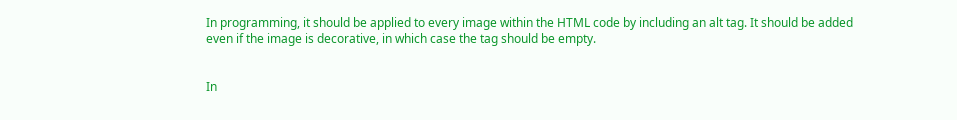In programming, it should be applied to every image within the HTML code by including an alt tag. It should be added even if the image is decorative, in which case the tag should be empty.


In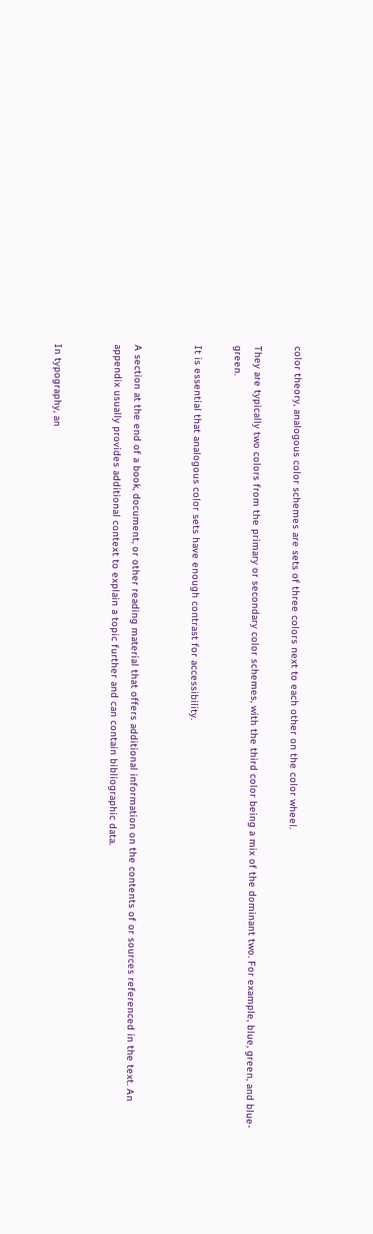color theory, analogous color schemes are sets of three colors next to each other on the color wheel.

They are typically two colors from the primary or secondary color schemes, with the third color being a mix of the dominant two. For example, blue, green, and blue-green.

It is essential that analogous color sets have enough contrast for accessibility.


A section at the end of a book, document, or other reading material that offers additional information on the contents of or sources referenced in the text. An appendix usually provides additional context to explain a topic further and can contain bibliographic data.


In typography, an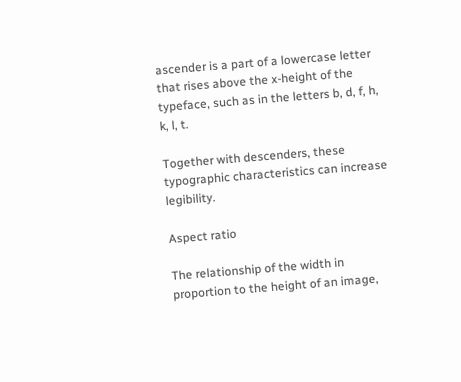ascender is a part of a lowercase letter that rises above the x-height of the typeface, such as in the letters b, d, f, h, k, l, t.

Together with descenders, these typographic characteristics can increase legibility.

Aspect ratio

The relationship of the width in proportion to the height of an image,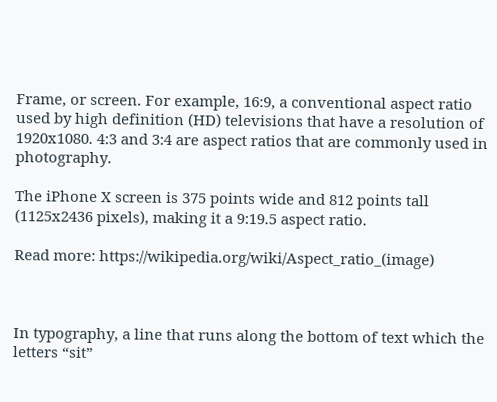Frame, or screen. For example, 16:9, a conventional aspect ratio used by high definition (HD) televisions that have a resolution of 1920x1080. 4:3 and 3:4 are aspect ratios that are commonly used in photography.

The iPhone X screen is 375 points wide and 812 points tall (1125x2436 pixels), making it a 9:19.5 aspect ratio.

Read more: https://wikipedia.org/wiki/Aspect_ratio_(image)



In typography, a line that runs along the bottom of text which the letters “sit”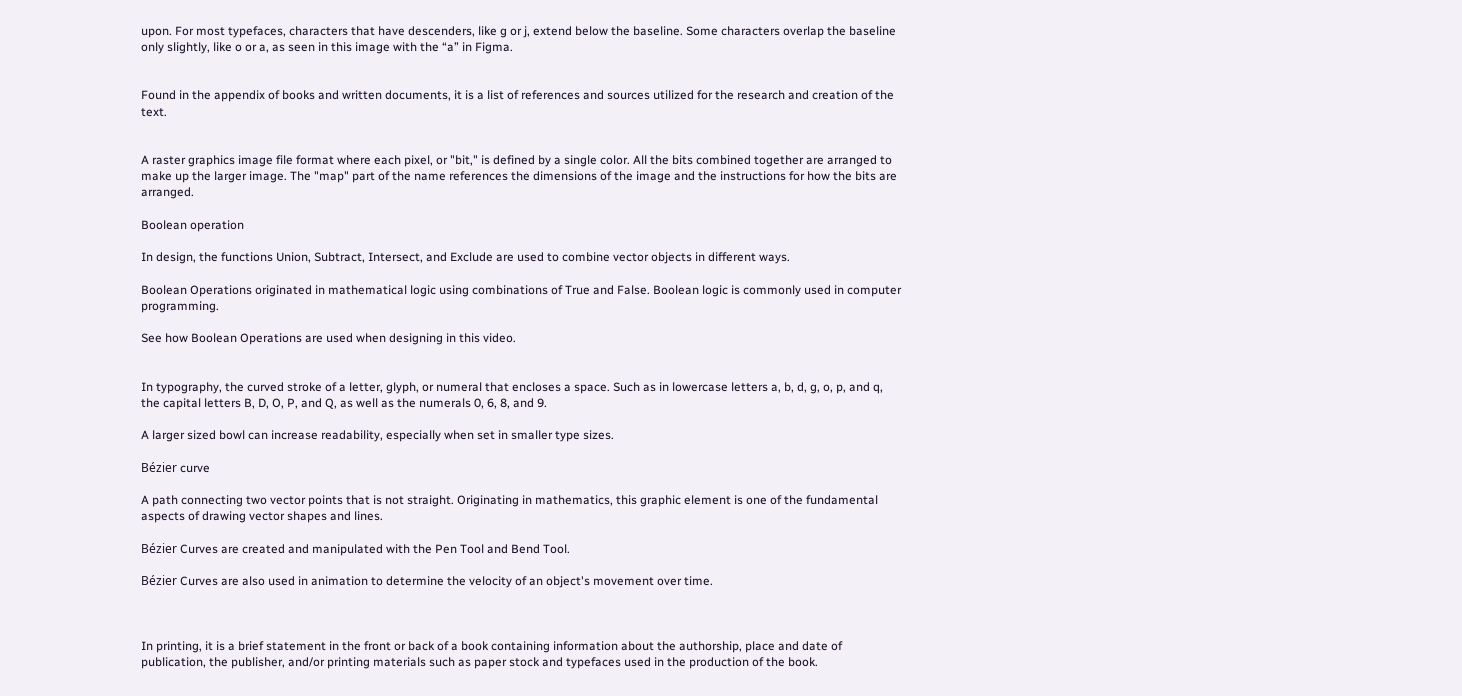upon. For most typefaces, characters that have descenders, like g or j, extend below the baseline. Some characters overlap the baseline only slightly, like o or a, as seen in this image with the “a” in Figma.


Found in the appendix of books and written documents, it is a list of references and sources utilized for the research and creation of the text.


A raster graphics image file format where each pixel, or "bit," is defined by a single color. All the bits combined together are arranged to make up the larger image. The "map" part of the name references the dimensions of the image and the instructions for how the bits are arranged.

Boolean operation

In design, the functions Union, Subtract, Intersect, and Exclude are used to combine vector objects in different ways.

Boolean Operations originated in mathematical logic using combinations of True and False. Boolean logic is commonly used in computer programming.

See how Boolean Operations are used when designing in this video.


In typography, the curved stroke of a letter, glyph, or numeral that encloses a space. Such as in lowercase letters a, b, d, g, o, p, and q, the capital letters B, D, O, P, and Q, as well as the numerals 0, 6, 8, and 9.

A larger sized bowl can increase readability, especially when set in smaller type sizes.

Bézier curve

A path connecting two vector points that is not straight. Originating in mathematics, this graphic element is one of the fundamental aspects of drawing vector shapes and lines.

Bézier Curves are created and manipulated with the Pen Tool and Bend Tool.

Bézier Curves are also used in animation to determine the velocity of an object's movement over time.



In printing, it is a brief statement in the front or back of a book containing information about the authorship, place and date of publication, the publisher, and/or printing materials such as paper stock and typefaces used in the production of the book.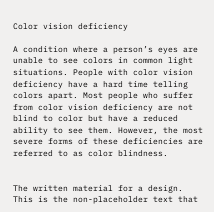Color vision deficiency

A condition where a person’s eyes are unable to see colors in common light situations. People with color vision deficiency have a hard time telling colors apart. Most people who suffer from color vision deficiency are not blind to color but have a reduced ability to see them. However, the most severe forms of these deficiencies are referred to as color blindness.


The written material for a design. This is the non-placeholder text that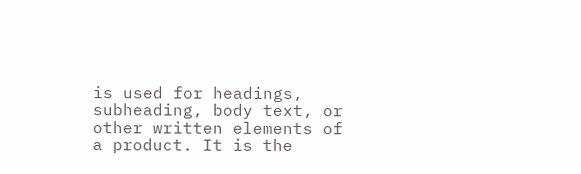is used for headings, subheading, body text, or other written elements of a product. It is the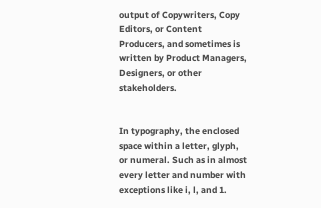output of Copywriters, Copy Editors, or Content Producers, and sometimes is written by Product Managers, Designers, or other stakeholders.


In typography, the enclosed space within a letter, glyph, or numeral. Such as in almost every letter and number with exceptions like i, l, and 1.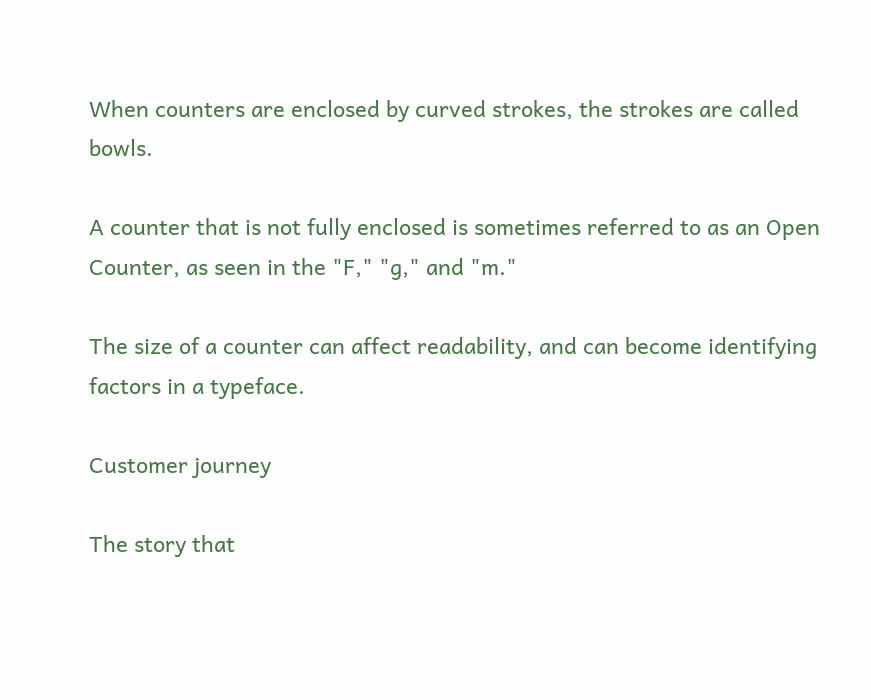When counters are enclosed by curved strokes, the strokes are called bowls.

A counter that is not fully enclosed is sometimes referred to as an Open Counter, as seen in the "F," "g," and "m."

The size of a counter can affect readability, and can become identifying factors in a typeface.

Customer journey

The story that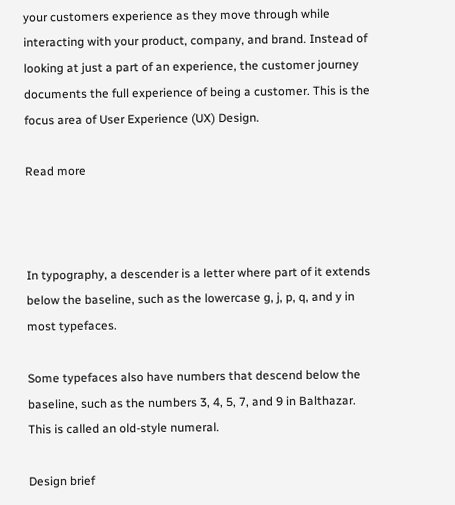your customers experience as they move through while interacting with your product, company, and brand. Instead of looking at just a part of an experience, the customer journey documents the full experience of being a customer. This is the focus area of User Experience (UX) Design.

Read more



In typography, a descender is a letter where part of it extends below the baseline, such as the lowercase g, j, p, q, and y in most typefaces.

Some typefaces also have numbers that descend below the baseline, such as the numbers 3, 4, 5, 7, and 9 in Balthazar. This is called an old-style numeral.

Design brief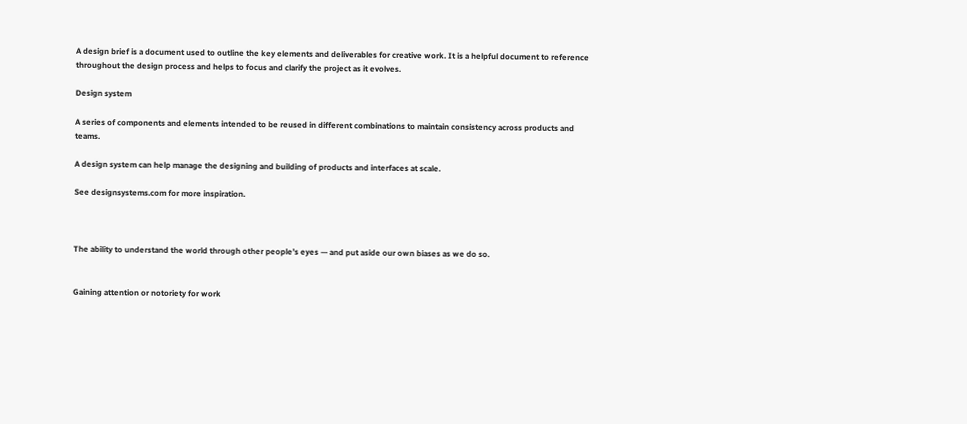A design brief is a document used to outline the key elements and deliverables for creative work. It is a helpful document to reference throughout the design process and helps to focus and clarify the project as it evolves.

Design system

A series of components and elements intended to be reused in different combinations to maintain consistency across products and teams.

A design system can help manage the designing and building of products and interfaces at scale.

See designsystems.com for more inspiration.



The ability to understand the world through other people’s eyes — and put aside our own biases as we do so.


Gaining attention or notoriety for work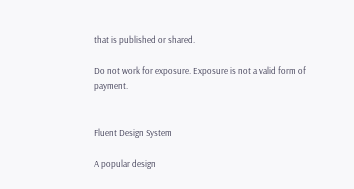that is published or shared.

Do not work for exposure. Exposure is not a valid form of payment.


Fluent Design System

A popular design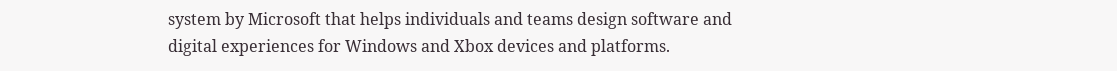system by Microsoft that helps individuals and teams design software and digital experiences for Windows and Xbox devices and platforms.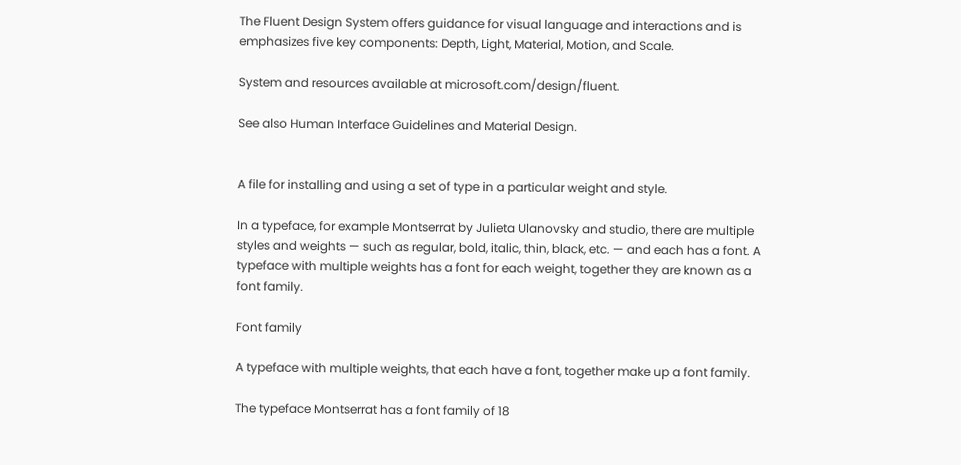The Fluent Design System offers guidance for visual language and interactions and is emphasizes five key components: Depth, Light, Material, Motion, and Scale.

System and resources available at microsoft.com/design/fluent.

See also Human Interface Guidelines and Material Design.


A file for installing and using a set of type in a particular weight and style.

In a typeface, for example Montserrat by Julieta Ulanovsky and studio, there are multiple styles and weights — such as regular, bold, italic, thin, black, etc. — and each has a font. A typeface with multiple weights has a font for each weight, together they are known as a font family.

Font family

A typeface with multiple weights, that each have a font, together make up a font family.

The typeface Montserrat has a font family of 18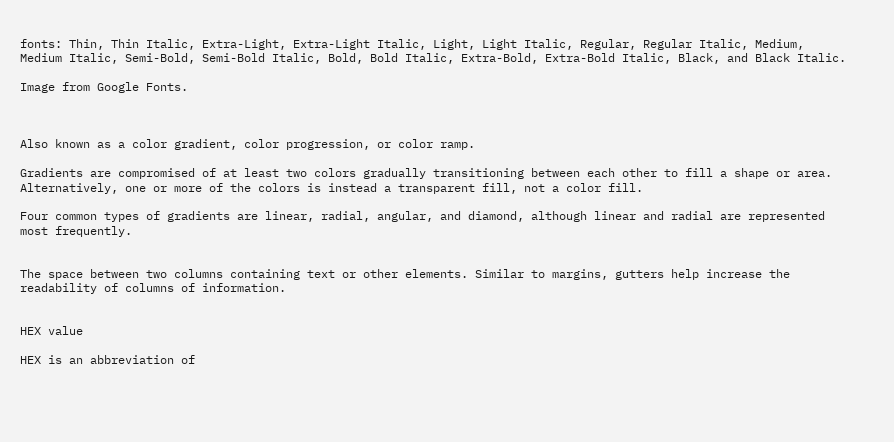fonts: Thin, Thin Italic, Extra-Light, Extra-Light Italic, Light, Light Italic, Regular, Regular Italic, Medium, Medium Italic, Semi-Bold, Semi-Bold Italic, Bold, Bold Italic, Extra-Bold, Extra-Bold Italic, Black, and Black Italic.

Image from Google Fonts.



Also known as a color gradient, color progression, or color ramp.

Gradients are compromised of at least two colors gradually transitioning between each other to fill a shape or area. Alternatively, one or more of the colors is instead a transparent fill, not a color fill.

Four common types of gradients are linear, radial, angular, and diamond, although linear and radial are represented most frequently.


The space between two columns containing text or other elements. Similar to margins, gutters help increase the readability of columns of information.


HEX value

HEX is an abbreviation of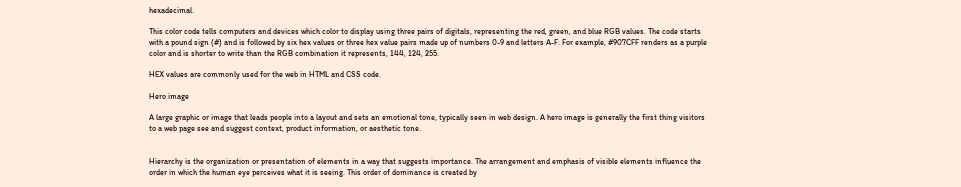hexadecimal.

This color code tells computers and devices which color to display using three pairs of digitals, representing the red, green, and blue RGB values. The code starts with a pound sign (#) and is followed by six hex values or three hex value pairs made up of numbers 0-9 and letters A-F. For example, #907CFF renders as a purple color and is shorter to write than the RGB combination it represents, 144, 124, 255.

HEX values are commonly used for the web in HTML and CSS code.

Hero image

A large graphic or image that leads people into a layout and sets an emotional tone, typically seen in web design. A hero image is generally the first thing visitors to a web page see and suggest context, product information, or aesthetic tone.


Hierarchy is the organization or presentation of elements in a way that suggests importance. The arrangement and emphasis of visible elements influence the order in which the human eye perceives what it is seeing. This order of dominance is created by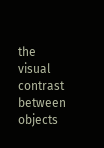the visual contrast between objects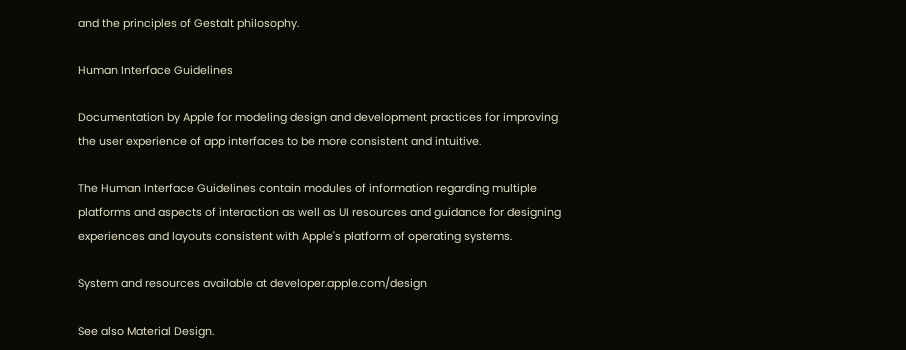and the principles of Gestalt philosophy.

Human Interface Guidelines

Documentation by Apple for modeling design and development practices for improving the user experience of app interfaces to be more consistent and intuitive.

The Human Interface Guidelines contain modules of information regarding multiple platforms and aspects of interaction as well as UI resources and guidance for designing experiences and layouts consistent with Apple's platform of operating systems.

System and resources available at developer.apple.com/design

See also Material Design.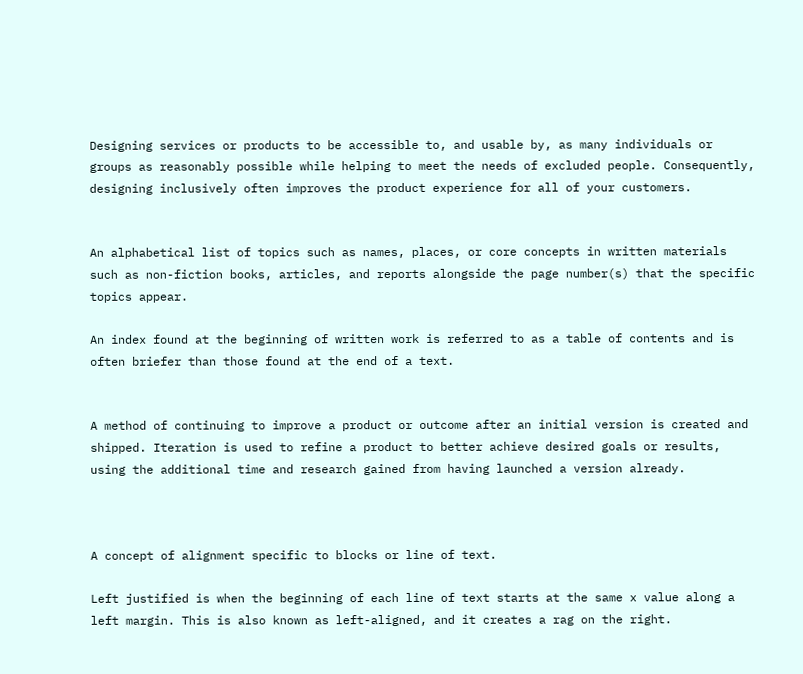Designing services or products to be accessible to, and usable by, as many individuals or groups as reasonably possible while helping to meet the needs of excluded people. Consequently, designing inclusively often improves the product experience for all of your customers.


An alphabetical list of topics such as names, places, or core concepts in written materials such as non-fiction books, articles, and reports alongside the page number(s) that the specific topics appear.

An index found at the beginning of written work is referred to as a table of contents and is often briefer than those found at the end of a text.


A method of continuing to improve a product or outcome after an initial version is created and shipped. Iteration is used to refine a product to better achieve desired goals or results, using the additional time and research gained from having launched a version already.



A concept of alignment specific to blocks or line of text.

Left justified is when the beginning of each line of text starts at the same x value along a left margin. This is also known as left-aligned, and it creates a rag on the right.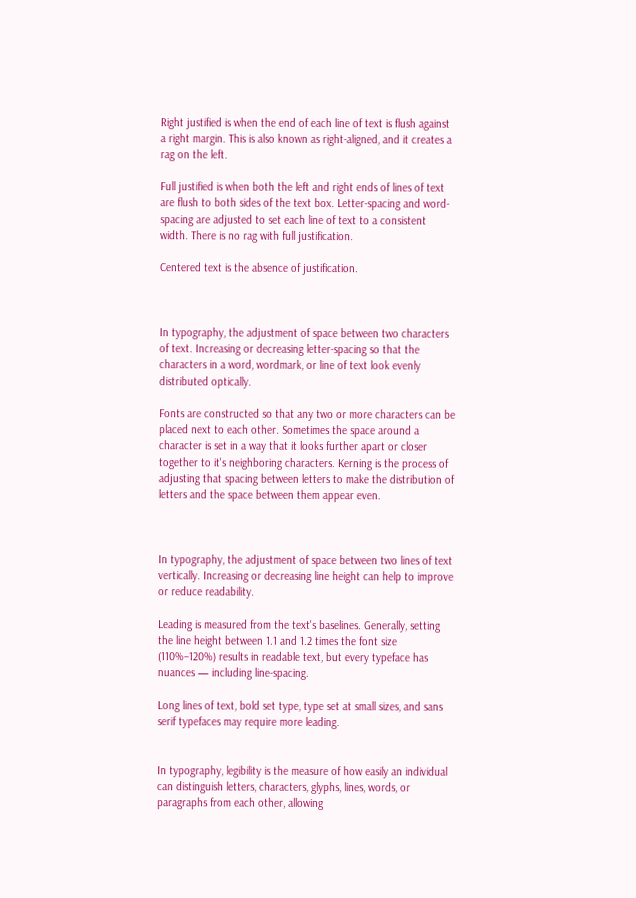Right justified is when the end of each line of text is flush against a right margin. This is also known as right-aligned, and it creates a rag on the left.

Full justified is when both the left and right ends of lines of text are flush to both sides of the text box. Letter-spacing and word-spacing are adjusted to set each line of text to a consistent width. There is no rag with full justification.

Centered text is the absence of justification.



In typography, the adjustment of space between two characters of text. Increasing or decreasing letter-spacing so that the characters in a word, wordmark, or line of text look evenly distributed optically.

Fonts are constructed so that any two or more characters can be placed next to each other. Sometimes the space around a character is set in a way that it looks further apart or closer together to it's neighboring characters. Kerning is the process of adjusting that spacing between letters to make the distribution of letters and the space between them appear even.



In typography, the adjustment of space between two lines of text vertically. Increasing or decreasing line height can help to improve or reduce readability.

Leading is measured from the text's baselines. Generally, setting the line height between 1.1 and 1.2 times the font size (110%–120%) results in readable text, but every typeface has nuances — including line-spacing.

Long lines of text, bold set type, type set at small sizes, and sans serif typefaces may require more leading.


In typography, legibility is the measure of how easily an individual can distinguish letters, characters, glyphs, lines, words, or paragraphs from each other, allowing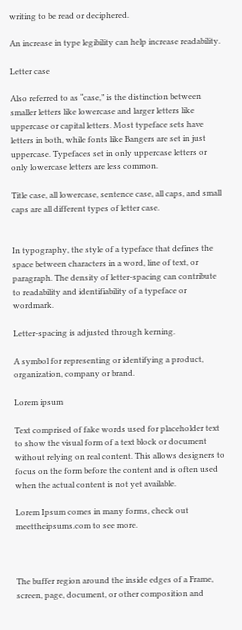writing to be read or deciphered.

An increase in type legibility can help increase readability.

Letter case

Also referred to as “case,” is the distinction between smaller letters like lowercase and larger letters like uppercase or capital letters. Most typeface sets have letters in both, while fonts like Bangers are set in just uppercase. Typefaces set in only uppercase letters or only lowercase letters are less common.

Title case, all lowercase, sentence case, all caps, and small caps are all different types of letter case.


In typography, the style of a typeface that defines the space between characters in a word, line of text, or paragraph. The density of letter-spacing can contribute to readability and identifiability of a typeface or wordmark.

Letter-spacing is adjusted through kerning.

A symbol for representing or identifying a product, organization, company or brand.

Lorem ipsum

Text comprised of fake words used for placeholder text to show the visual form of a text block or document without relying on real content. This allows designers to focus on the form before the content and is often used when the actual content is not yet available.

Lorem Ipsum comes in many forms, check out meettheipsums.com to see more.



The buffer region around the inside edges of a Frame, screen, page, document, or other composition and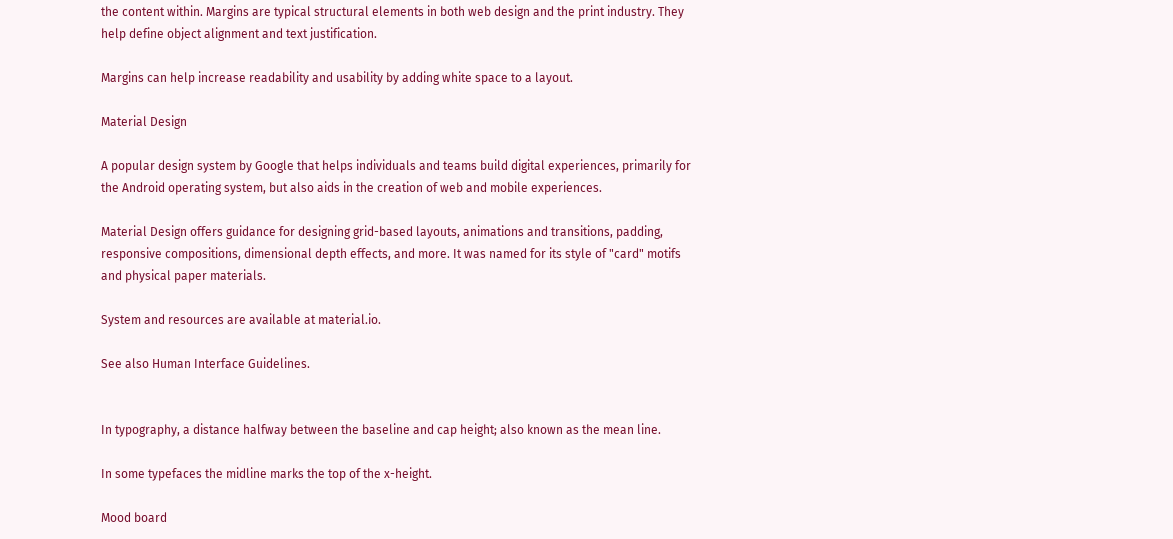the content within. Margins are typical structural elements in both web design and the print industry. They help define object alignment and text justification.

Margins can help increase readability and usability by adding white space to a layout.

Material Design

A popular design system by Google that helps individuals and teams build digital experiences, primarily for the Android operating system, but also aids in the creation of web and mobile experiences.

Material Design offers guidance for designing grid-based layouts, animations and transitions, padding, responsive compositions, dimensional depth effects, and more. It was named for its style of "card" motifs and physical paper materials.

System and resources are available at material.io.

See also Human Interface Guidelines.


In typography, a distance halfway between the baseline and cap height; also known as the mean line.

In some typefaces the midline marks the top of the x-height.

Mood board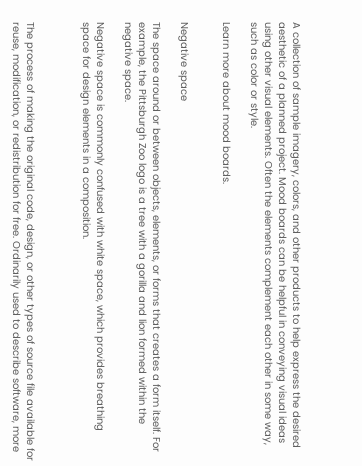A collection of sample imagery, colors, and other products to help express the desired aesthetic of a planned project. Mood boards can be helpful in conveying visual ideas using other visual elements. Often the elements complement each other in some way, such as color or style.

Learn more about mood boards.


Negative space

The space around or between objects, elements, or forms that creates a form itself. For example, the Pittsburgh Zoo logo is a tree with a gorilla and lion formed within the negative space.

Negative space is commonly confused with white space, which provides breathing space for design elements in a composition.



The process of making the original code, design, or other types of source file available for reuse, modification, or redistribution for free. Ordinarily used to describe software, more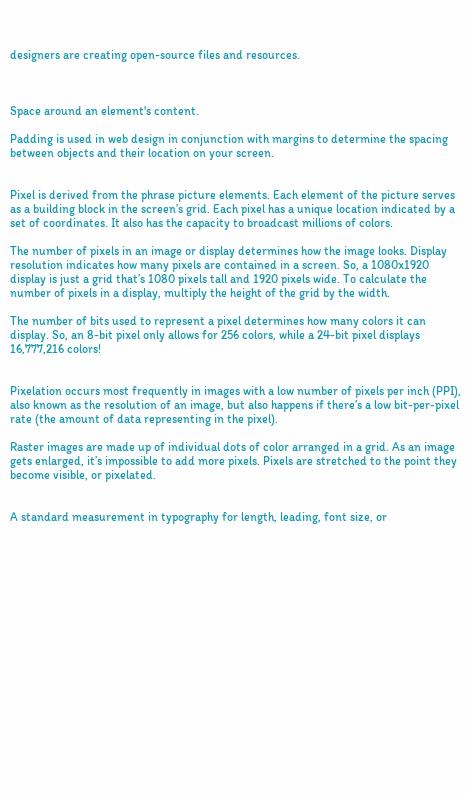designers are creating open-source files and resources.



Space around an element's content.

Padding is used in web design in conjunction with margins to determine the spacing between objects and their location on your screen.


Pixel is derived from the phrase picture elements. Each element of the picture serves as a building block in the screen’s grid. Each pixel has a unique location indicated by a set of coordinates. It also has the capacity to broadcast millions of colors.

The number of pixels in an image or display determines how the image looks. Display resolution indicates how many pixels are contained in a screen. So, a 1080x1920 display is just a grid that’s 1080 pixels tall and 1920 pixels wide. To calculate the number of pixels in a display, multiply the height of the grid by the width.

The number of bits used to represent a pixel determines how many colors it can display. So, an 8-bit pixel only allows for 256 colors, while a 24-bit pixel displays 16,777,216 colors!


Pixelation occurs most frequently in images with a low number of pixels per inch (PPI), also known as the resolution of an image, but also happens if there’s a low bit-per-pixel rate (the amount of data representing in the pixel).

Raster images are made up of individual dots of color arranged in a grid. As an image gets enlarged, it’s impossible to add more pixels. Pixels are stretched to the point they become visible, or pixelated.


A standard measurement in typography for length, leading, font size, or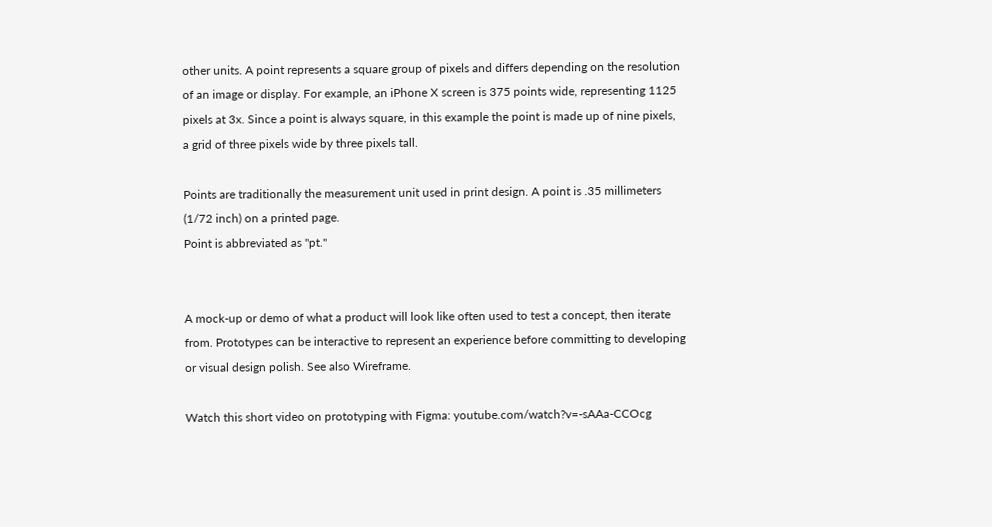other units. A point represents a square group of pixels and differs depending on the resolution of an image or display. For example, an iPhone X screen is 375 points wide, representing 1125 pixels at 3x. Since a point is always square, in this example the point is made up of nine pixels, a grid of three pixels wide by three pixels tall.

Points are traditionally the measurement unit used in print design. A point is .35 millimeters (1/72 inch) on a printed page.
Point is abbreviated as "pt."


A mock-up or demo of what a product will look like often used to test a concept, then iterate from. Prototypes can be interactive to represent an experience before committing to developing or visual design polish. See also Wireframe.

Watch this short video on prototyping with Figma: youtube.com/watch?v=-sAAa-CCOcg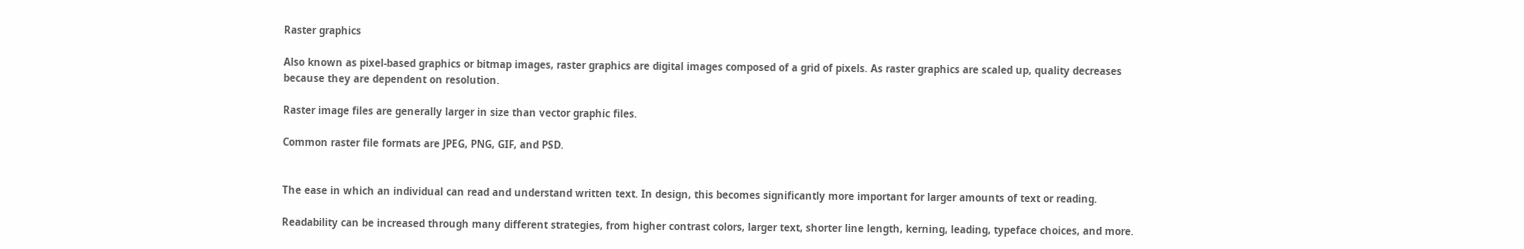Raster graphics

Also known as pixel-based graphics or bitmap images, raster graphics are digital images composed of a grid of pixels. As raster graphics are scaled up, quality decreases because they are dependent on resolution.

Raster image files are generally larger in size than vector graphic files.

Common raster file formats are JPEG, PNG, GIF, and PSD.


The ease in which an individual can read and understand written text. In design, this becomes significantly more important for larger amounts of text or reading.

Readability can be increased through many different strategies, from higher contrast colors, larger text, shorter line length, kerning, leading, typeface choices, and more.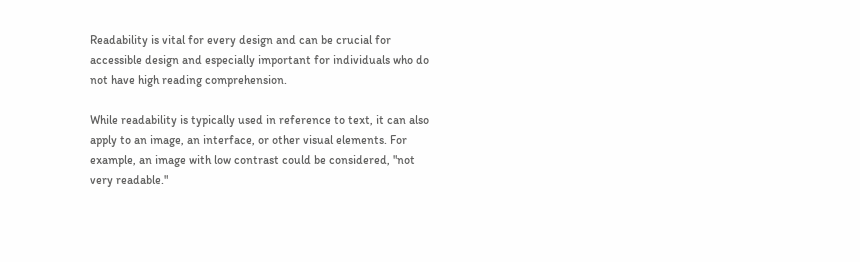Readability is vital for every design and can be crucial for accessible design and especially important for individuals who do not have high reading comprehension.

While readability is typically used in reference to text, it can also apply to an image, an interface, or other visual elements. For example, an image with low contrast could be considered, "not very readable."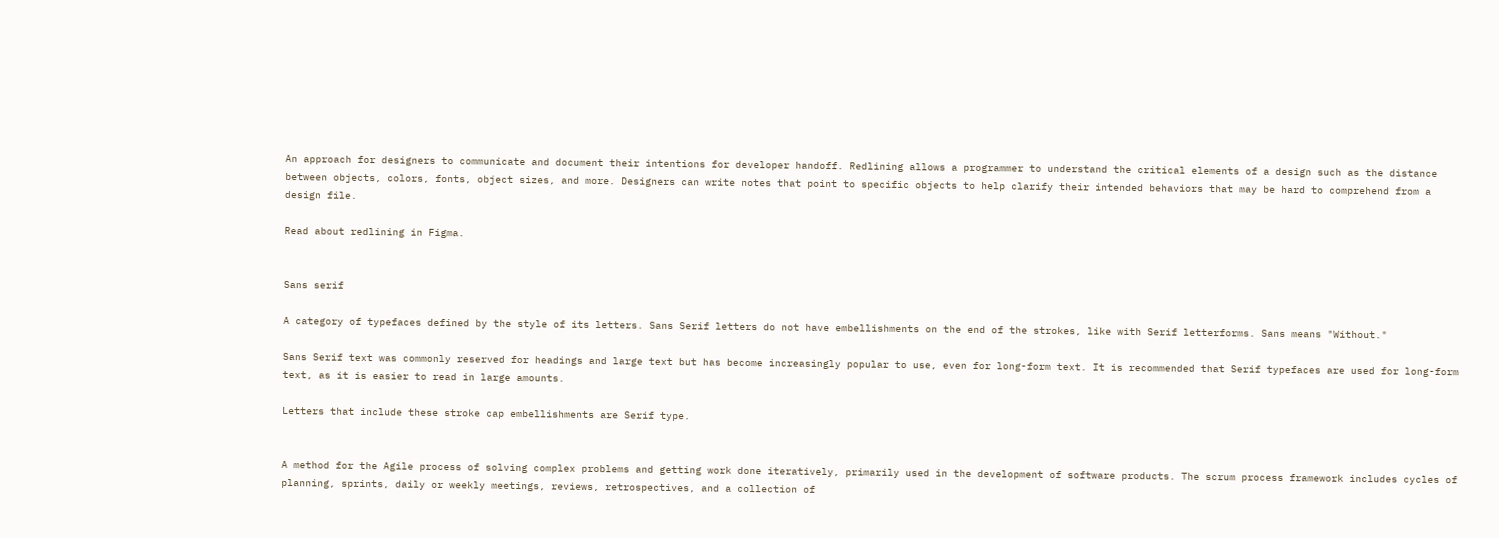An approach for designers to communicate and document their intentions for developer handoff. Redlining allows a programmer to understand the critical elements of a design such as the distance between objects, colors, fonts, object sizes, and more. Designers can write notes that point to specific objects to help clarify their intended behaviors that may be hard to comprehend from a design file.

Read about redlining in Figma.


Sans serif

A category of typefaces defined by the style of its letters. Sans Serif letters do not have embellishments on the end of the strokes, like with Serif letterforms. Sans means "Without."

Sans Serif text was commonly reserved for headings and large text but has become increasingly popular to use, even for long-form text. It is recommended that Serif typefaces are used for long-form text, as it is easier to read in large amounts.

Letters that include these stroke cap embellishments are Serif type.


A method for the Agile process of solving complex problems and getting work done iteratively, primarily used in the development of software products. The scrum process framework includes cycles of planning, sprints, daily or weekly meetings, reviews, retrospectives, and a collection of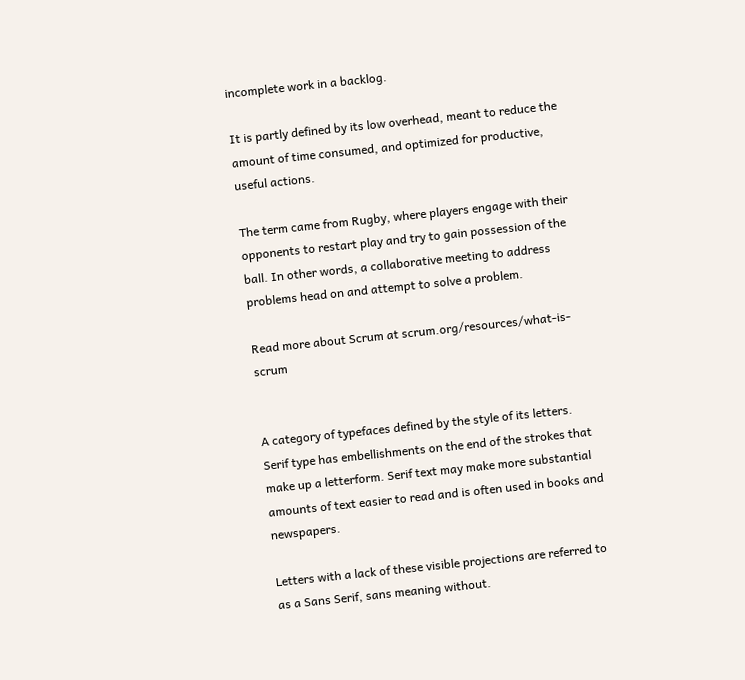incomplete work in a backlog.

It is partly defined by its low overhead, meant to reduce the amount of time consumed, and optimized for productive, useful actions.

The term came from Rugby, where players engage with their opponents to restart play and try to gain possession of the ball. In other words, a collaborative meeting to address problems head on and attempt to solve a problem.

Read more about Scrum at scrum.org/resources/what-is-scrum


A category of typefaces defined by the style of its letters. Serif type has embellishments on the end of the strokes that make up a letterform. Serif text may make more substantial amounts of text easier to read and is often used in books and newspapers.

Letters with a lack of these visible projections are referred to as a Sans Serif, sans meaning without.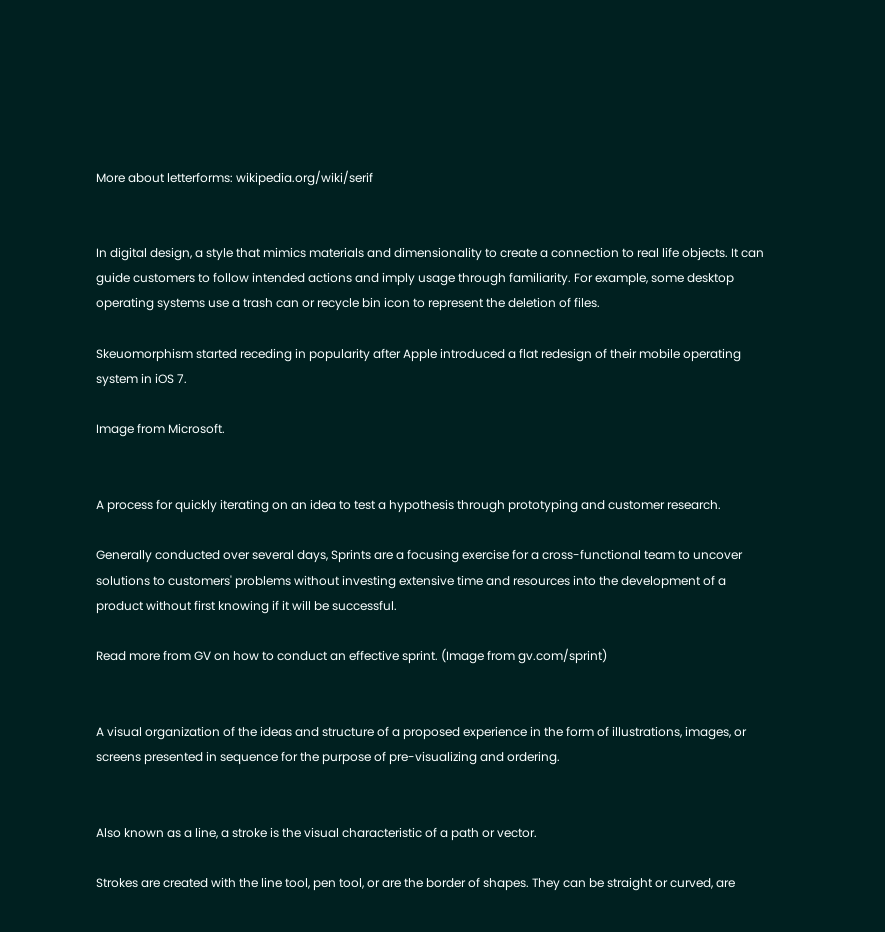More about letterforms: wikipedia.org/wiki/serif


In digital design, a style that mimics materials and dimensionality to create a connection to real life objects. It can guide customers to follow intended actions and imply usage through familiarity. For example, some desktop operating systems use a trash can or recycle bin icon to represent the deletion of files.

Skeuomorphism started receding in popularity after Apple introduced a flat redesign of their mobile operating system in iOS 7.

Image from Microsoft.


A process for quickly iterating on an idea to test a hypothesis through prototyping and customer research.

Generally conducted over several days, Sprints are a focusing exercise for a cross-functional team to uncover solutions to customers' problems without investing extensive time and resources into the development of a product without first knowing if it will be successful.

Read more from GV on how to conduct an effective sprint. (Image from gv.com/sprint)


A visual organization of the ideas and structure of a proposed experience in the form of illustrations, images, or screens presented in sequence for the purpose of pre-visualizing and ordering.


Also known as a line, a stroke is the visual characteristic of a path or vector.

Strokes are created with the line tool, pen tool, or are the border of shapes. They can be straight or curved, are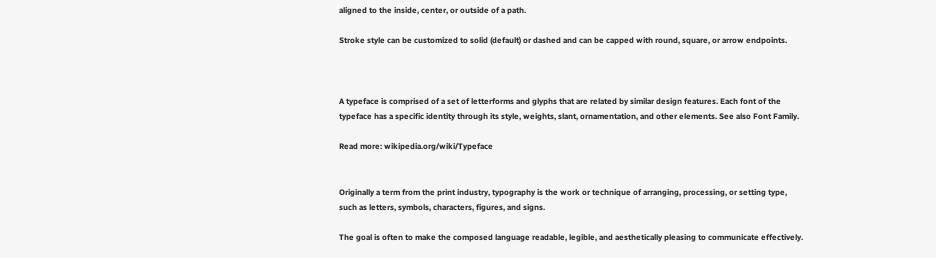aligned to the inside, center, or outside of a path.

Stroke style can be customized to solid (default) or dashed and can be capped with round, square, or arrow endpoints.



A typeface is comprised of a set of letterforms and glyphs that are related by similar design features. Each font of the typeface has a specific identity through its style, weights, slant, ornamentation, and other elements. See also Font Family.

Read more: wikipedia.org/wiki/Typeface


Originally a term from the print industry, typography is the work or technique of arranging, processing, or setting type, such as letters, symbols, characters, figures, and signs.

The goal is often to make the composed language readable, legible, and aesthetically pleasing to communicate effectively.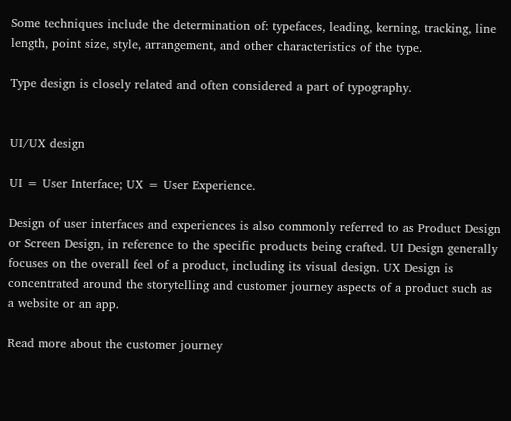Some techniques include the determination of: typefaces, leading, kerning, tracking, line length, point size, style, arrangement, and other characteristics of the type.

Type design is closely related and often considered a part of typography.


UI/UX design

UI = User Interface; UX = User Experience.

Design of user interfaces and experiences is also commonly referred to as Product Design or Screen Design, in reference to the specific products being crafted. UI Design generally focuses on the overall feel of a product, including its visual design. UX Design is concentrated around the storytelling and customer journey aspects of a product such as a website or an app.

Read more about the customer journey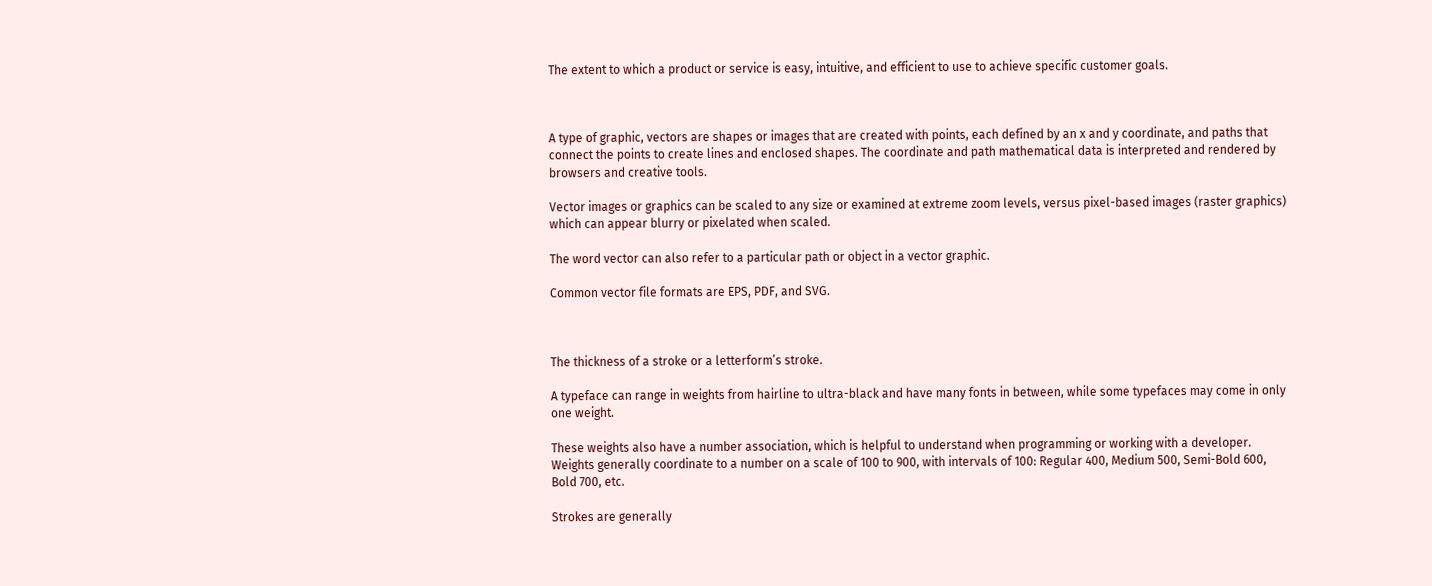The extent to which a product or service is easy, intuitive, and efficient to use to achieve specific customer goals.



A type of graphic, vectors are shapes or images that are created with points, each defined by an x and y coordinate, and paths that connect the points to create lines and enclosed shapes. The coordinate and path mathematical data is interpreted and rendered by browsers and creative tools.

Vector images or graphics can be scaled to any size or examined at extreme zoom levels, versus pixel-based images (raster graphics) which can appear blurry or pixelated when scaled.

The word vector can also refer to a particular path or object in a vector graphic.

Common vector file formats are EPS, PDF, and SVG.



The thickness of a stroke or a letterform’s stroke.

A typeface can range in weights from hairline to ultra-black and have many fonts in between, while some typefaces may come in only one weight.

These weights also have a number association, which is helpful to understand when programming or working with a developer. Weights generally coordinate to a number on a scale of 100 to 900, with intervals of 100: Regular 400, Medium 500, Semi-Bold 600, Bold 700, etc.

Strokes are generally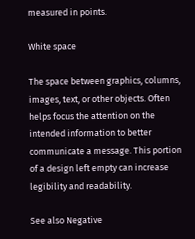measured in points.

White space

The space between graphics, columns, images, text, or other objects. Often helps focus the attention on the intended information to better communicate a message. This portion of a design left empty can increase legibility and readability.

See also Negative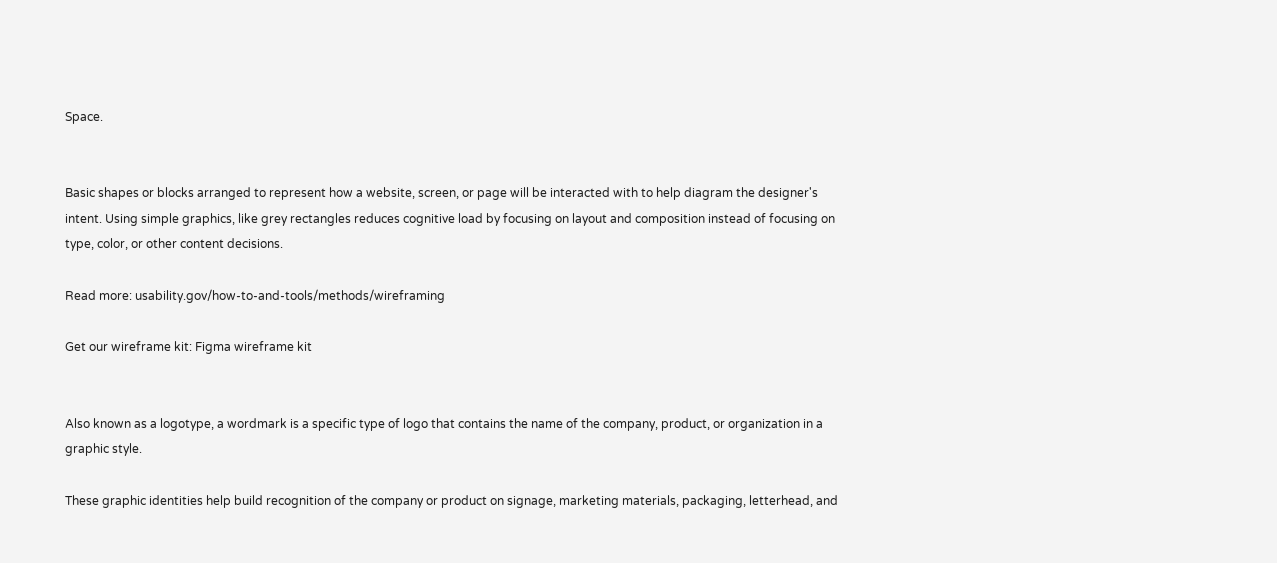Space.


Basic shapes or blocks arranged to represent how a website, screen, or page will be interacted with to help diagram the designer's intent. Using simple graphics, like grey rectangles reduces cognitive load by focusing on layout and composition instead of focusing on type, color, or other content decisions.

Read more: usability.gov/how-to-and-tools/methods/wireframing

Get our wireframe kit: Figma wireframe kit


Also known as a logotype, a wordmark is a specific type of logo that contains the name of the company, product, or organization in a graphic style.

These graphic identities help build recognition of the company or product on signage, marketing materials, packaging, letterhead, and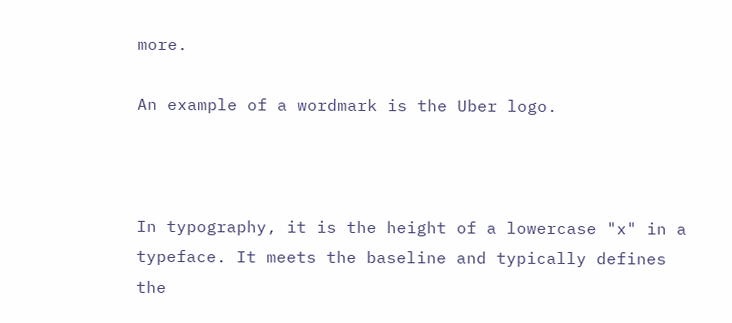more.

An example of a wordmark is the Uber logo.



In typography, it is the height of a lowercase "x" in a typeface. It meets the baseline and typically defines the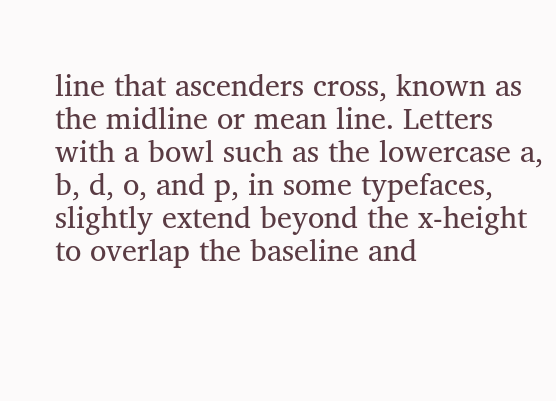line that ascenders cross, known as the midline or mean line. Letters with a bowl such as the lowercase a, b, d, o, and p, in some typefaces, slightly extend beyond the x-height to overlap the baseline and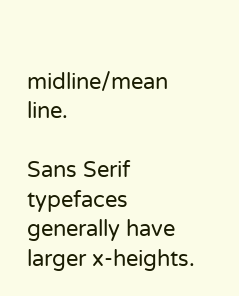midline/mean line.

Sans Serif typefaces generally have larger x-heights.